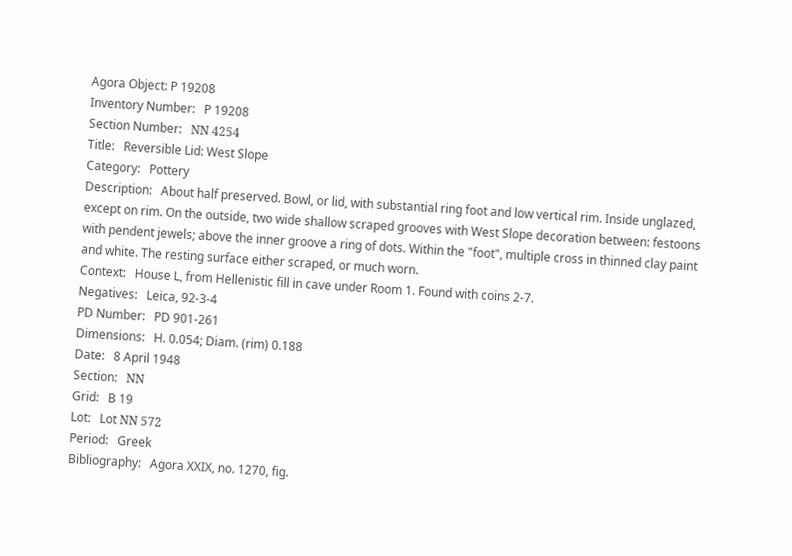Agora Object: P 19208
Inventory Number:   P 19208
Section Number:   ΝΝ 4254
Title:   Reversible Lid: West Slope
Category:   Pottery
Description:   About half preserved. Bowl, or lid, with substantial ring foot and low vertical rim. Inside unglazed, except on rim. On the outside, two wide shallow scraped grooves with West Slope decoration between: festoons with pendent jewels; above the inner groove a ring of dots. Within the "foot", multiple cross in thinned clay paint and white. The resting surface either scraped, or much worn.
Context:   House L, from Hellenistic fill in cave under Room 1. Found with coins 2-7.
Negatives:   Leica, 92-3-4
PD Number:   PD 901-261
Dimensions:   H. 0.054; Diam. (rim) 0.188
Date:   8 April 1948
Section:   ΝΝ
Grid:   B 19
Lot:   Lot ΝΝ 572
Period:   Greek
Bibliography:   Agora XXIX, no. 1270, fig.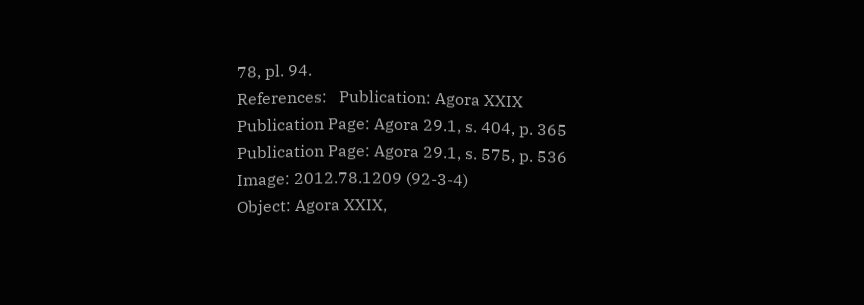78, pl. 94.
References:   Publication: Agora XXIX
Publication Page: Agora 29.1, s. 404, p. 365
Publication Page: Agora 29.1, s. 575, p. 536
Image: 2012.78.1209 (92-3-4)
Object: Agora XXIX,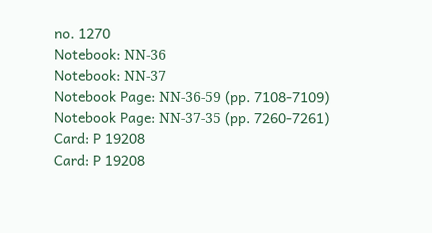no. 1270
Notebook: ΝΝ-36
Notebook: ΝΝ-37
Notebook Page: ΝΝ-36-59 (pp. 7108-7109)
Notebook Page: ΝΝ-37-35 (pp. 7260-7261)
Card: P 19208
Card: P 19208